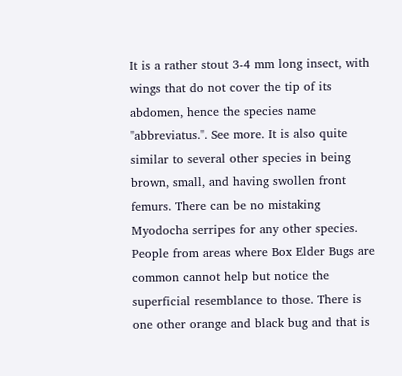It is a rather stout 3-4 mm long insect, with wings that do not cover the tip of its abdomen, hence the species name "abbreviatus.". See more. It is also quite similar to several other species in being brown, small, and having swollen front femurs. There can be no mistaking Myodocha serripes for any other species. People from areas where Box Elder Bugs are common cannot help but notice the superficial resemblance to those. There is one other orange and black bug and that is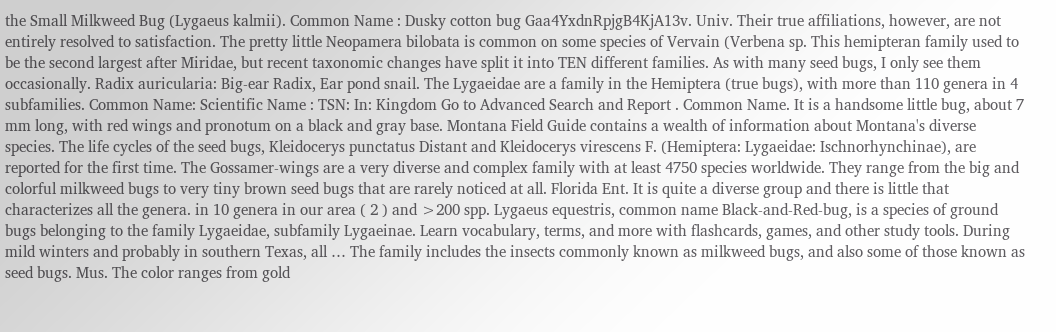the Small Milkweed Bug (Lygaeus kalmii). Common Name : Dusky cotton bug Gaa4YxdnRpjgB4KjA13v. Univ. Their true affiliations, however, are not entirely resolved to satisfaction. The pretty little Neopamera bilobata is common on some species of Vervain (Verbena sp. This hemipteran family used to be the second largest after Miridae, but recent taxonomic changes have split it into TEN different families. As with many seed bugs, I only see them occasionally. Radix auricularia: Big-ear Radix, Ear pond snail. The Lygaeidae are a family in the Hemiptera (true bugs), with more than 110 genera in 4 subfamilies. Common Name: Scientific Name : TSN: In: Kingdom Go to Advanced Search and Report . Common Name. It is a handsome little bug, about 7 mm long, with red wings and pronotum on a black and gray base. Montana Field Guide contains a wealth of information about Montana's diverse species. The life cycles of the seed bugs, Kleidocerys punctatus Distant and Kleidocerys virescens F. (Hemiptera: Lygaeidae: Ischnorhynchinae), are reported for the first time. The Gossamer-wings are a very diverse and complex family with at least 4750 species worldwide. They range from the big and colorful milkweed bugs to very tiny brown seed bugs that are rarely noticed at all. Florida Ent. It is quite a diverse group and there is little that characterizes all the genera. in 10 genera in our area ( 2 ) and >200 spp. Lygaeus equestris, common name Black-and-Red-bug, is a species of ground bugs belonging to the family Lygaeidae, subfamily Lygaeinae. Learn vocabulary, terms, and more with flashcards, games, and other study tools. During mild winters and probably in southern Texas, all … The family includes the insects commonly known as milkweed bugs, and also some of those known as seed bugs. Mus. The color ranges from gold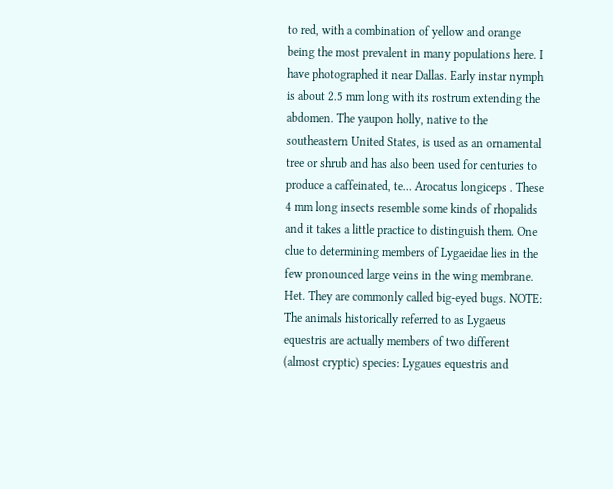to red, with a combination of yellow and orange being the most prevalent in many populations here. I have photographed it near Dallas. Early instar nymph is about 2.5 mm long with its rostrum extending the abdomen. The yaupon holly, native to the southeastern United States, is used as an ornamental tree or shrub and has also been used for centuries to produce a caffeinated, te… Arocatus longiceps . These 4 mm long insects resemble some kinds of rhopalids and it takes a little practice to distinguish them. One clue to determining members of Lygaeidae lies in the few pronounced large veins in the wing membrane. Het. They are commonly called big-eyed bugs. NOTE: The animals historically referred to as Lygaeus equestris are actually members of two different (almost cryptic) species: Lygaues equestris and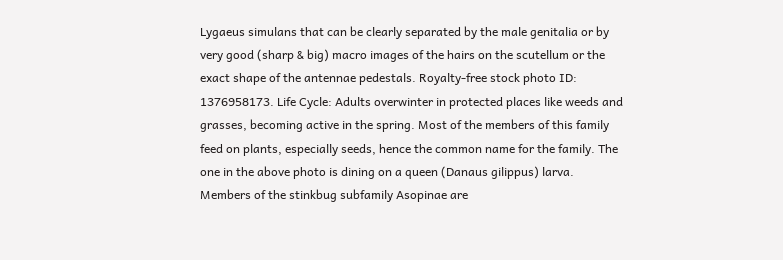Lygaeus simulans that can be clearly separated by the male genitalia or by very good (sharp & big) macro images of the hairs on the scutellum or the exact shape of the antennae pedestals. Royalty-free stock photo ID: 1376958173. Life Cycle: Adults overwinter in protected places like weeds and grasses, becoming active in the spring. Most of the members of this family feed on plants, especially seeds, hence the common name for the family. The one in the above photo is dining on a queen (Danaus gilippus) larva. Members of the stinkbug subfamily Asopinae are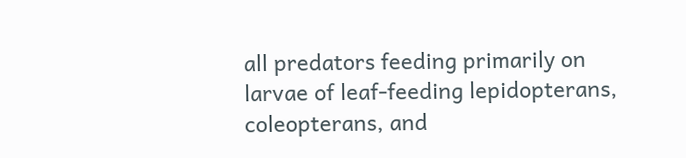all predators feeding primarily on larvae of leaf-feeding lepidopterans, coleopterans, and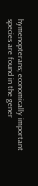hymenopterans; economically important species are found in the gener